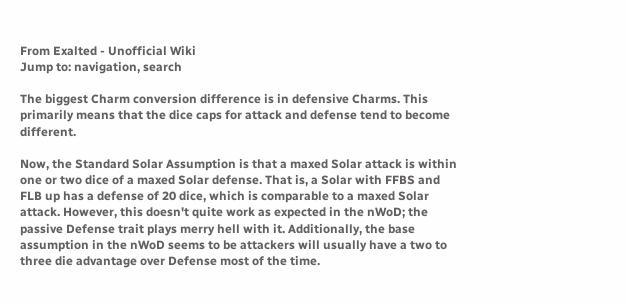From Exalted - Unofficial Wiki
Jump to: navigation, search

The biggest Charm conversion difference is in defensive Charms. This primarily means that the dice caps for attack and defense tend to become different.

Now, the Standard Solar Assumption is that a maxed Solar attack is within one or two dice of a maxed Solar defense. That is, a Solar with FFBS and FLB up has a defense of 20 dice, which is comparable to a maxed Solar attack. However, this doesn't quite work as expected in the nWoD; the passive Defense trait plays merry hell with it. Additionally, the base assumption in the nWoD seems to be attackers will usually have a two to three die advantage over Defense most of the time.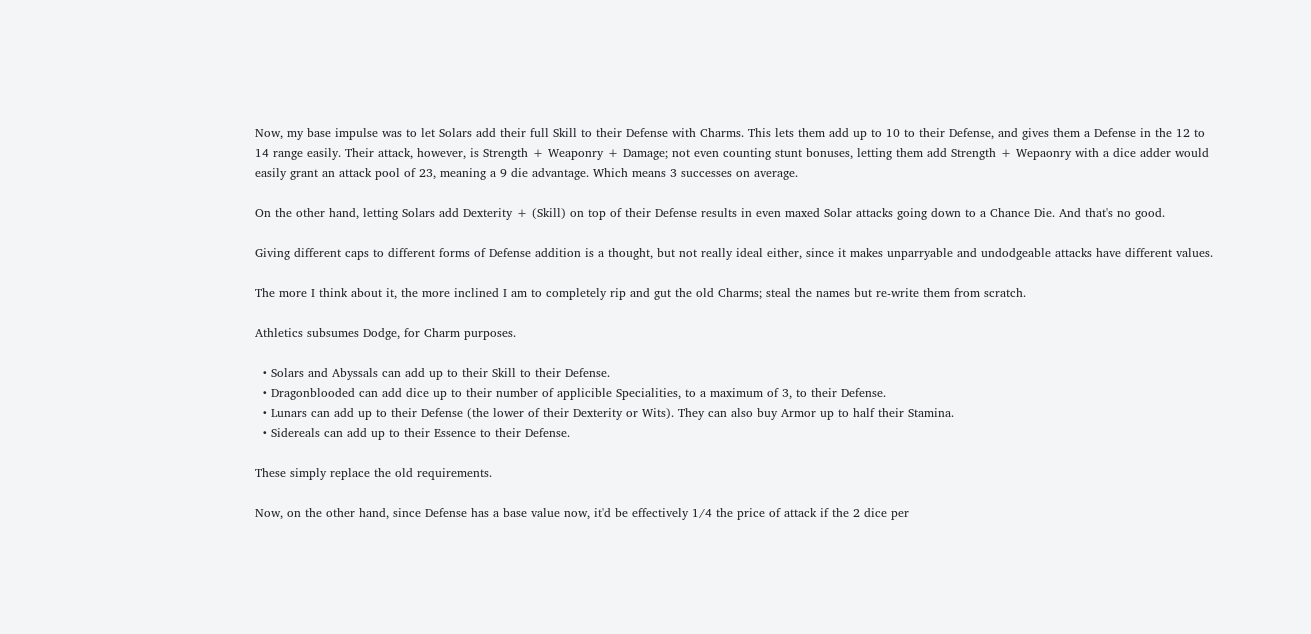Now, my base impulse was to let Solars add their full Skill to their Defense with Charms. This lets them add up to 10 to their Defense, and gives them a Defense in the 12 to 14 range easily. Their attack, however, is Strength + Weaponry + Damage; not even counting stunt bonuses, letting them add Strength + Wepaonry with a dice adder would easily grant an attack pool of 23, meaning a 9 die advantage. Which means 3 successes on average.

On the other hand, letting Solars add Dexterity + (Skill) on top of their Defense results in even maxed Solar attacks going down to a Chance Die. And that's no good.

Giving different caps to different forms of Defense addition is a thought, but not really ideal either, since it makes unparryable and undodgeable attacks have different values.

The more I think about it, the more inclined I am to completely rip and gut the old Charms; steal the names but re-write them from scratch.

Athletics subsumes Dodge, for Charm purposes.

  • Solars and Abyssals can add up to their Skill to their Defense.
  • Dragonblooded can add dice up to their number of applicible Specialities, to a maximum of 3, to their Defense.
  • Lunars can add up to their Defense (the lower of their Dexterity or Wits). They can also buy Armor up to half their Stamina.
  • Sidereals can add up to their Essence to their Defense.

These simply replace the old requirements.

Now, on the other hand, since Defense has a base value now, it'd be effectively 1/4 the price of attack if the 2 dice per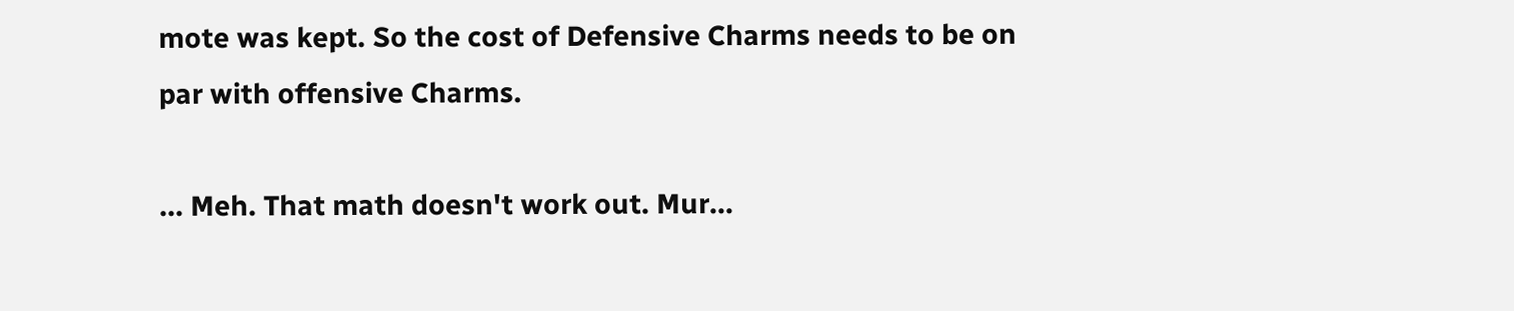mote was kept. So the cost of Defensive Charms needs to be on par with offensive Charms.

... Meh. That math doesn't work out. Mur...